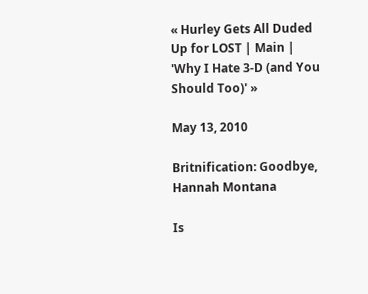« Hurley Gets All Duded Up for LOST | Main | 'Why I Hate 3-D (and You Should Too)' »

May 13, 2010

Britnification: Goodbye, Hannah Montana

Is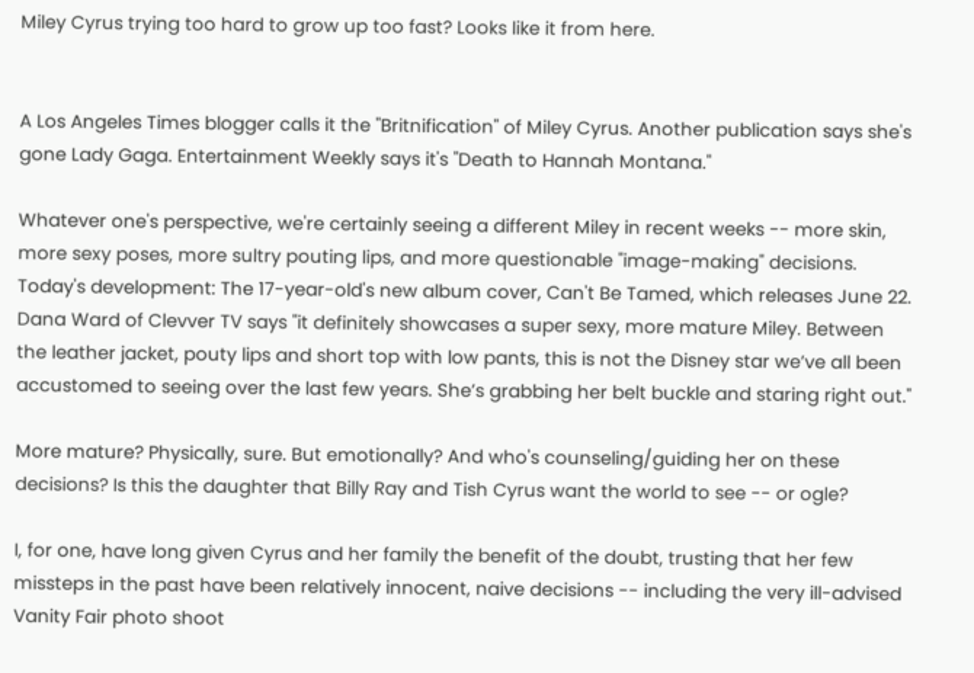Miley Cyrus trying too hard to grow up too fast? Looks like it from here.


A Los Angeles Times blogger calls it the "Britnification" of Miley Cyrus. Another publication says she's gone Lady Gaga. Entertainment Weekly says it's "Death to Hannah Montana."

Whatever one's perspective, we're certainly seeing a different Miley in recent weeks -- more skin, more sexy poses, more sultry pouting lips, and more questionable "image-making" decisions. Today's development: The 17-year-old's new album cover, Can't Be Tamed, which releases June 22. Dana Ward of Clevver TV says "it definitely showcases a super sexy, more mature Miley. Between the leather jacket, pouty lips and short top with low pants, this is not the Disney star we’ve all been accustomed to seeing over the last few years. She’s grabbing her belt buckle and staring right out."

More mature? Physically, sure. But emotionally? And who's counseling/guiding her on these decisions? Is this the daughter that Billy Ray and Tish Cyrus want the world to see -- or ogle?

I, for one, have long given Cyrus and her family the benefit of the doubt, trusting that her few missteps in the past have been relatively innocent, naive decisions -- including the very ill-advised Vanity Fair photo shoot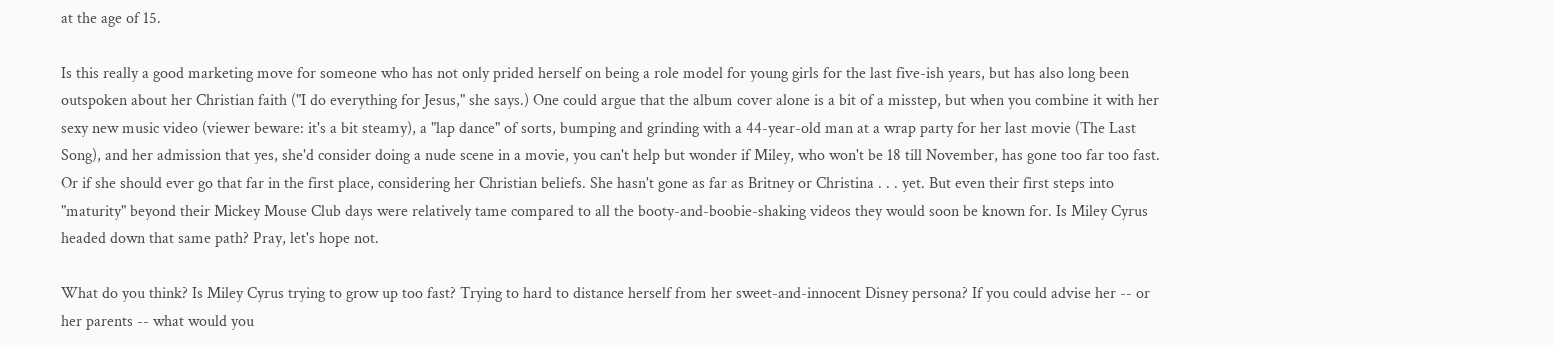at the age of 15.

Is this really a good marketing move for someone who has not only prided herself on being a role model for young girls for the last five-ish years, but has also long been outspoken about her Christian faith ("I do everything for Jesus," she says.) One could argue that the album cover alone is a bit of a misstep, but when you combine it with her sexy new music video (viewer beware: it's a bit steamy), a "lap dance" of sorts, bumping and grinding with a 44-year-old man at a wrap party for her last movie (The Last Song), and her admission that yes, she'd consider doing a nude scene in a movie, you can't help but wonder if Miley, who won't be 18 till November, has gone too far too fast. Or if she should ever go that far in the first place, considering her Christian beliefs. She hasn't gone as far as Britney or Christina . . . yet. But even their first steps into "maturity" beyond their Mickey Mouse Club days were relatively tame compared to all the booty-and-boobie-shaking videos they would soon be known for. Is Miley Cyrus headed down that same path? Pray, let's hope not.

What do you think? Is Miley Cyrus trying to grow up too fast? Trying to hard to distance herself from her sweet-and-innocent Disney persona? If you could advise her -- or her parents -- what would you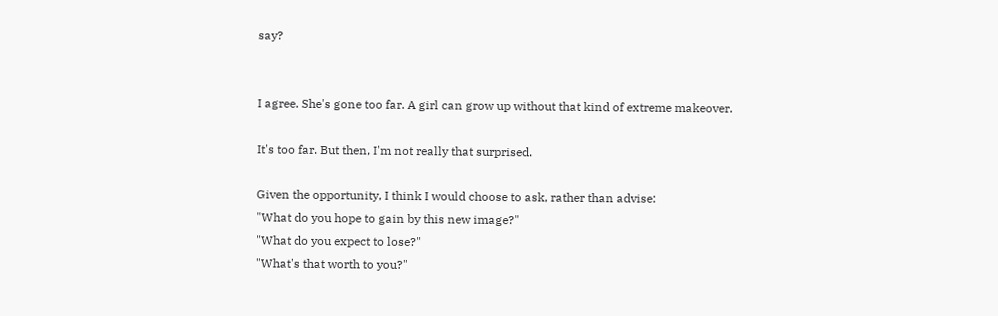say?


I agree. She's gone too far. A girl can grow up without that kind of extreme makeover.

It's too far. But then, I'm not really that surprised.

Given the opportunity, I think I would choose to ask, rather than advise:
"What do you hope to gain by this new image?"
"What do you expect to lose?"
"What's that worth to you?"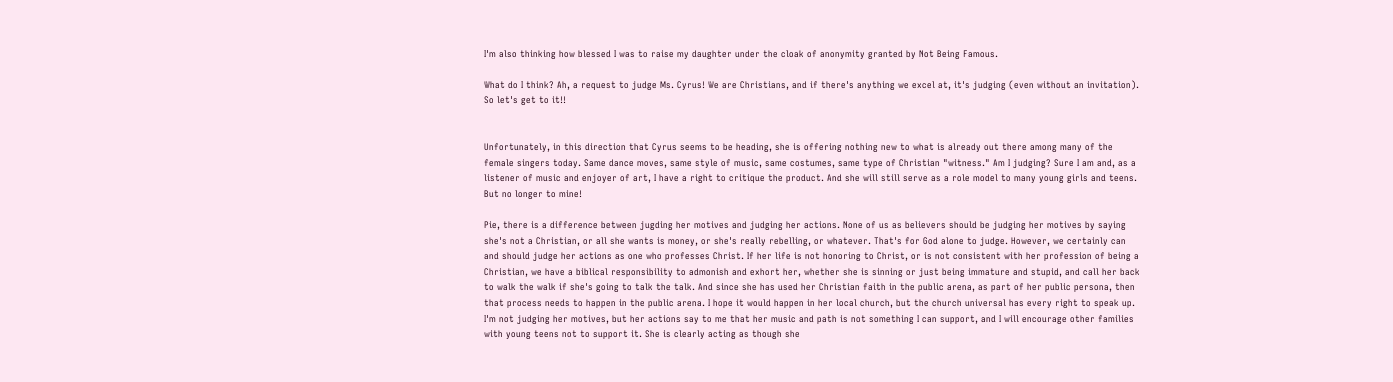I'm also thinking how blessed I was to raise my daughter under the cloak of anonymity granted by Not Being Famous.

What do I think? Ah, a request to judge Ms. Cyrus! We are Christians, and if there's anything we excel at, it's judging (even without an invitation). So let's get to it!!


Unfortunately, in this direction that Cyrus seems to be heading, she is offering nothing new to what is already out there among many of the female singers today. Same dance moves, same style of music, same costumes, same type of Christian "witness." Am I judging? Sure I am and, as a listener of music and enjoyer of art, I have a right to critique the product. And she will still serve as a role model to many young girls and teens. But no longer to mine!

Pie, there is a difference between jugding her motives and judging her actions. None of us as believers should be judging her motives by saying she's not a Christian, or all she wants is money, or she's really rebelling, or whatever. That's for God alone to judge. However, we certainly can and should judge her actions as one who professes Christ. If her life is not honoring to Christ, or is not consistent with her profession of being a Christian, we have a biblical responsibility to admonish and exhort her, whether she is sinning or just being immature and stupid, and call her back to walk the walk if she's going to talk the talk. And since she has used her Christian faith in the public arena, as part of her public persona, then that process needs to happen in the public arena. I hope it would happen in her local church, but the church universal has every right to speak up. I'm not judging her motives, but her actions say to me that her music and path is not something I can support, and I will encourage other families with young teens not to support it. She is clearly acting as though she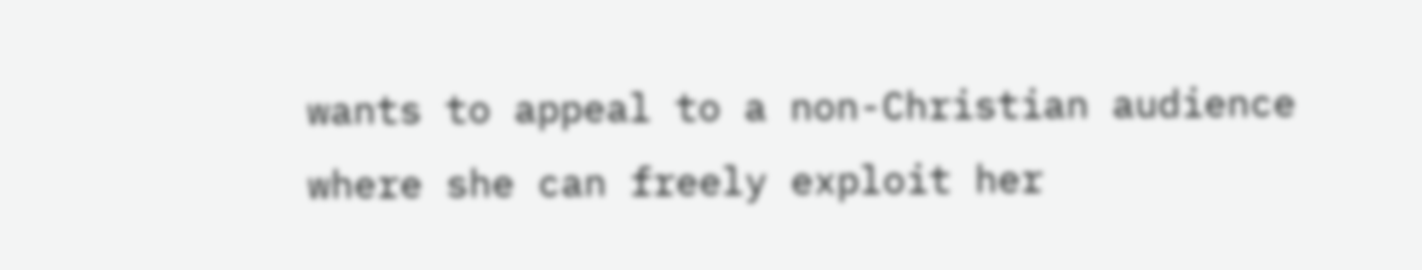wants to appeal to a non-Christian audience where she can freely exploit her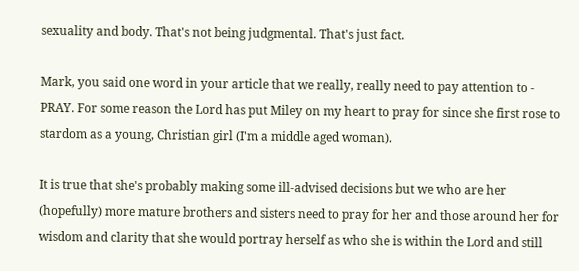sexuality and body. That's not being judgmental. That's just fact.

Mark, you said one word in your article that we really, really need to pay attention to - PRAY. For some reason the Lord has put Miley on my heart to pray for since she first rose to stardom as a young, Christian girl (I'm a middle aged woman).

It is true that she's probably making some ill-advised decisions but we who are her (hopefully) more mature brothers and sisters need to pray for her and those around her for wisdom and clarity that she would portray herself as who she is within the Lord and still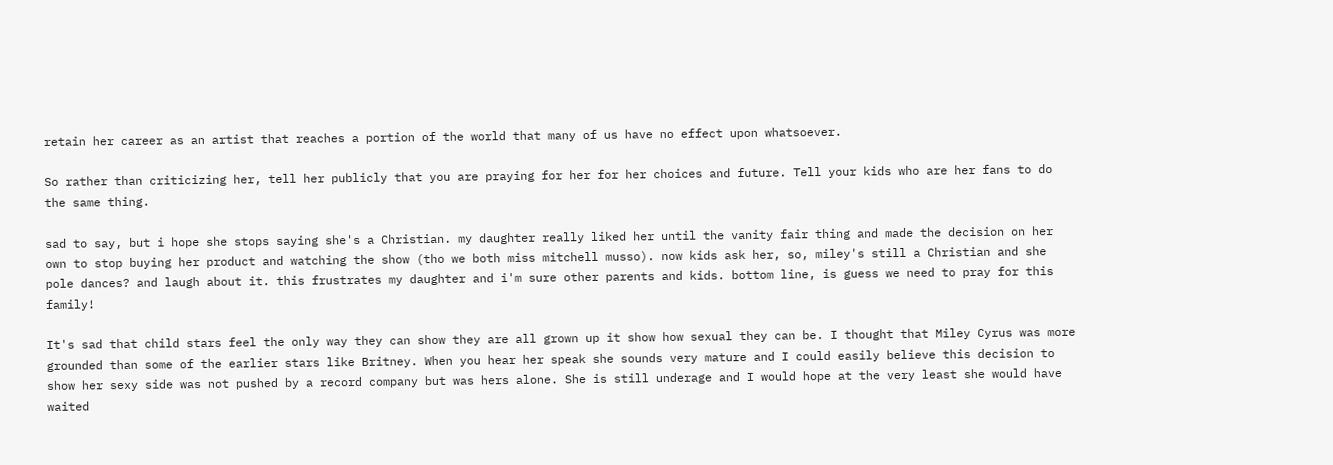retain her career as an artist that reaches a portion of the world that many of us have no effect upon whatsoever.

So rather than criticizing her, tell her publicly that you are praying for her for her choices and future. Tell your kids who are her fans to do the same thing.

sad to say, but i hope she stops saying she's a Christian. my daughter really liked her until the vanity fair thing and made the decision on her own to stop buying her product and watching the show (tho we both miss mitchell musso). now kids ask her, so, miley's still a Christian and she pole dances? and laugh about it. this frustrates my daughter and i'm sure other parents and kids. bottom line, is guess we need to pray for this family!

It's sad that child stars feel the only way they can show they are all grown up it show how sexual they can be. I thought that Miley Cyrus was more grounded than some of the earlier stars like Britney. When you hear her speak she sounds very mature and I could easily believe this decision to show her sexy side was not pushed by a record company but was hers alone. She is still underage and I would hope at the very least she would have waited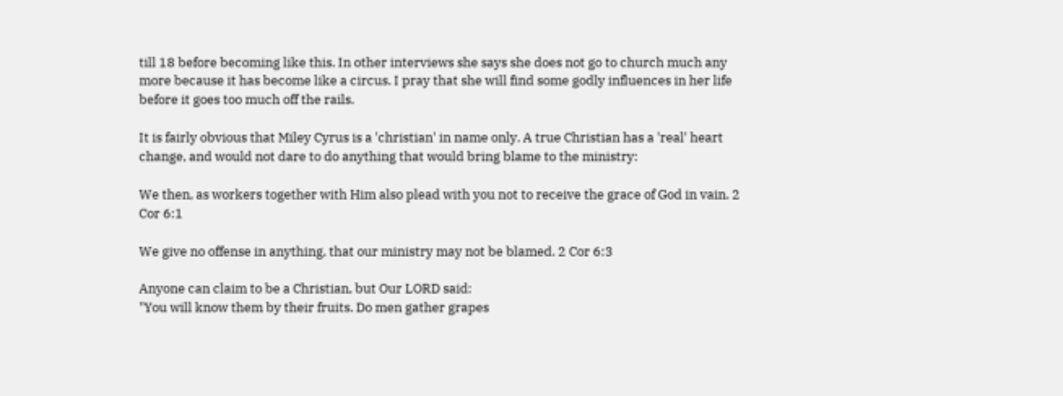till 18 before becoming like this. In other interviews she says she does not go to church much any more because it has become like a circus. I pray that she will find some godly influences in her life before it goes too much off the rails.

It is fairly obvious that Miley Cyrus is a 'christian' in name only. A true Christian has a 'real' heart change, and would not dare to do anything that would bring blame to the ministry:

We then, as workers together with Him also plead with you not to receive the grace of God in vain. 2 Cor 6:1

We give no offense in anything, that our ministry may not be blamed. 2 Cor 6:3

Anyone can claim to be a Christian, but Our LORD said:
"You will know them by their fruits. Do men gather grapes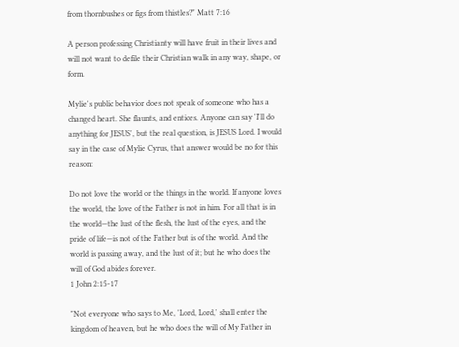from thornbushes or figs from thistles?" Matt 7:16

A person professing Christianty will have fruit in their lives and will not want to defile their Christian walk in any way, shape, or form.

Mylie's public behavior does not speak of someone who has a changed heart. She flaunts, and entices. Anyone can say 'I'll do anything for JESUS', but the real question, is JESUS Lord. I would say in the case of Mylie Cyrus, that answer would be no for this reason:

Do not love the world or the things in the world. If anyone loves the world, the love of the Father is not in him. For all that is in the world—the lust of the flesh, the lust of the eyes, and the pride of life—is not of the Father but is of the world. And the world is passing away, and the lust of it; but he who does the will of God abides forever.
1 John 2:15-17

"Not everyone who says to Me, 'Lord, Lord,' shall enter the kingdom of heaven, but he who does the will of My Father in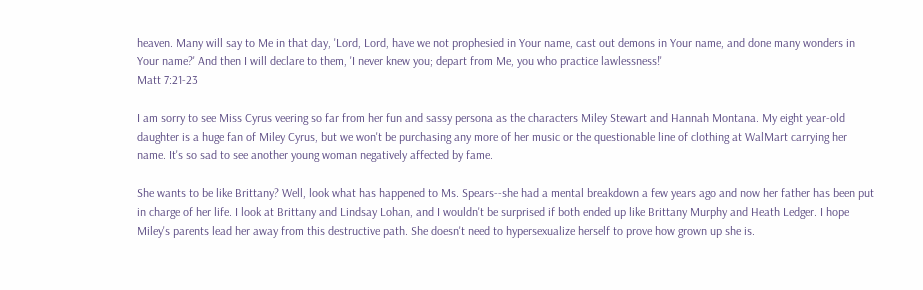heaven. Many will say to Me in that day, 'Lord, Lord, have we not prophesied in Your name, cast out demons in Your name, and done many wonders in Your name?' And then I will declare to them, 'I never knew you; depart from Me, you who practice lawlessness!'
Matt 7:21-23

I am sorry to see Miss Cyrus veering so far from her fun and sassy persona as the characters Miley Stewart and Hannah Montana. My eight year-old daughter is a huge fan of Miley Cyrus, but we won't be purchasing any more of her music or the questionable line of clothing at WalMart carrying her name. It's so sad to see another young woman negatively affected by fame.

She wants to be like Brittany? Well, look what has happened to Ms. Spears--she had a mental breakdown a few years ago and now her father has been put in charge of her life. I look at Brittany and Lindsay Lohan, and I wouldn't be surprised if both ended up like Brittany Murphy and Heath Ledger. I hope Miley's parents lead her away from this destructive path. She doesn't need to hypersexualize herself to prove how grown up she is.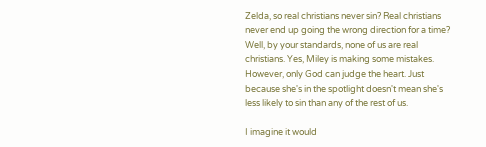Zelda, so real christians never sin? Real christians never end up going the wrong direction for a time? Well, by your standards, none of us are real christians. Yes, Miley is making some mistakes. However, only God can judge the heart. Just because she's in the spotlight doesn't mean she's less likely to sin than any of the rest of us.

I imagine it would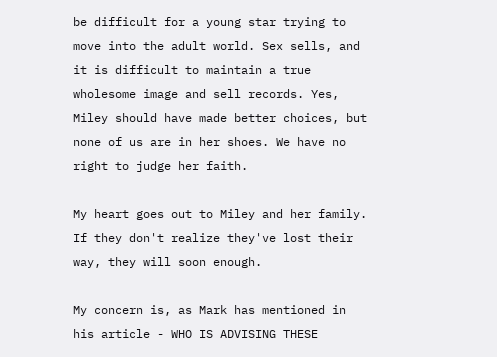be difficult for a young star trying to move into the adult world. Sex sells, and it is difficult to maintain a true wholesome image and sell records. Yes, Miley should have made better choices, but none of us are in her shoes. We have no right to judge her faith.

My heart goes out to Miley and her family. If they don't realize they've lost their way, they will soon enough.

My concern is, as Mark has mentioned in his article - WHO IS ADVISING THESE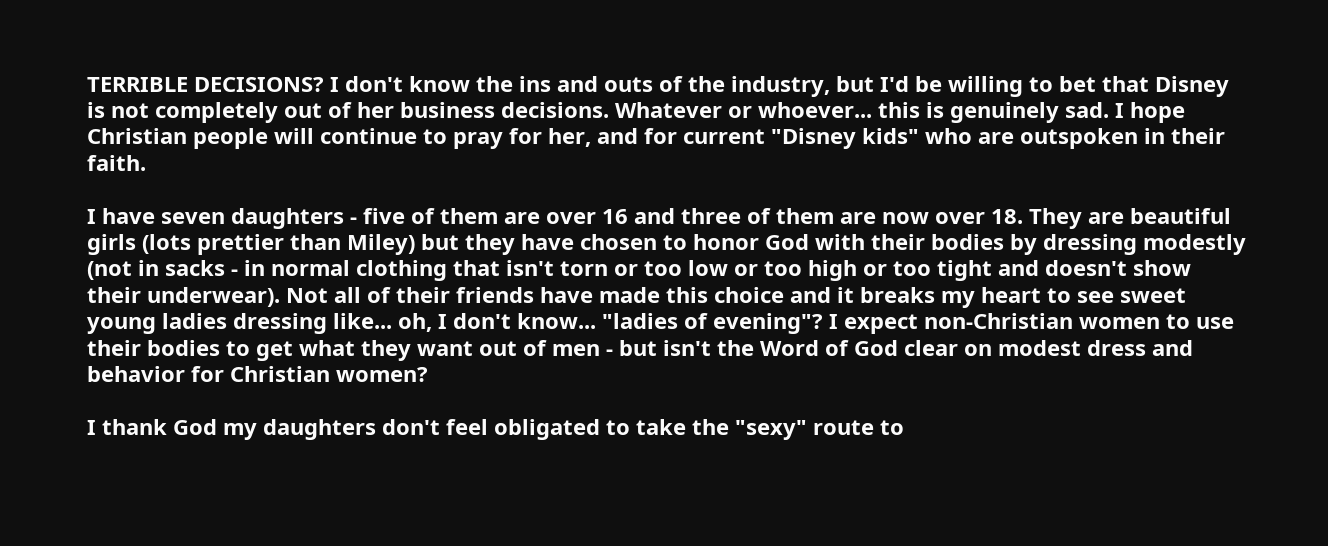TERRIBLE DECISIONS? I don't know the ins and outs of the industry, but I'd be willing to bet that Disney is not completely out of her business decisions. Whatever or whoever... this is genuinely sad. I hope Christian people will continue to pray for her, and for current "Disney kids" who are outspoken in their faith.

I have seven daughters - five of them are over 16 and three of them are now over 18. They are beautiful girls (lots prettier than Miley) but they have chosen to honor God with their bodies by dressing modestly (not in sacks - in normal clothing that isn't torn or too low or too high or too tight and doesn't show their underwear). Not all of their friends have made this choice and it breaks my heart to see sweet young ladies dressing like... oh, I don't know... "ladies of evening"? I expect non-Christian women to use their bodies to get what they want out of men - but isn't the Word of God clear on modest dress and behavior for Christian women?

I thank God my daughters don't feel obligated to take the "sexy" route to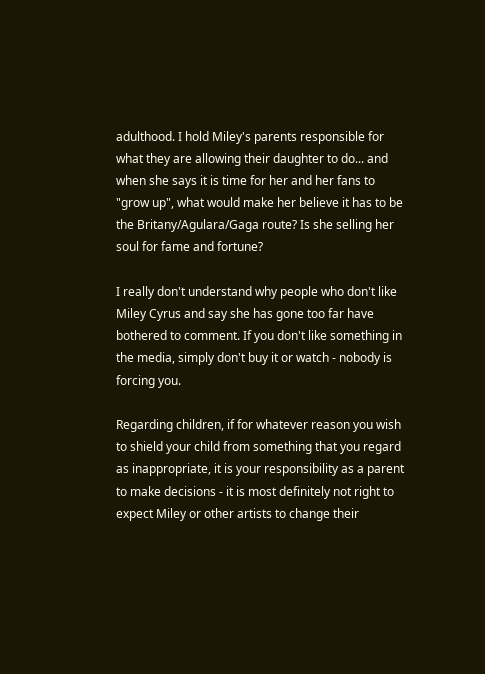adulthood. I hold Miley's parents responsible for what they are allowing their daughter to do... and when she says it is time for her and her fans to "grow up", what would make her believe it has to be the Britany/Agulara/Gaga route? Is she selling her soul for fame and fortune?

I really don't understand why people who don't like Miley Cyrus and say she has gone too far have bothered to comment. If you don't like something in the media, simply don't buy it or watch - nobody is forcing you.

Regarding children, if for whatever reason you wish to shield your child from something that you regard as inappropriate, it is your responsibility as a parent to make decisions - it is most definitely not right to expect Miley or other artists to change their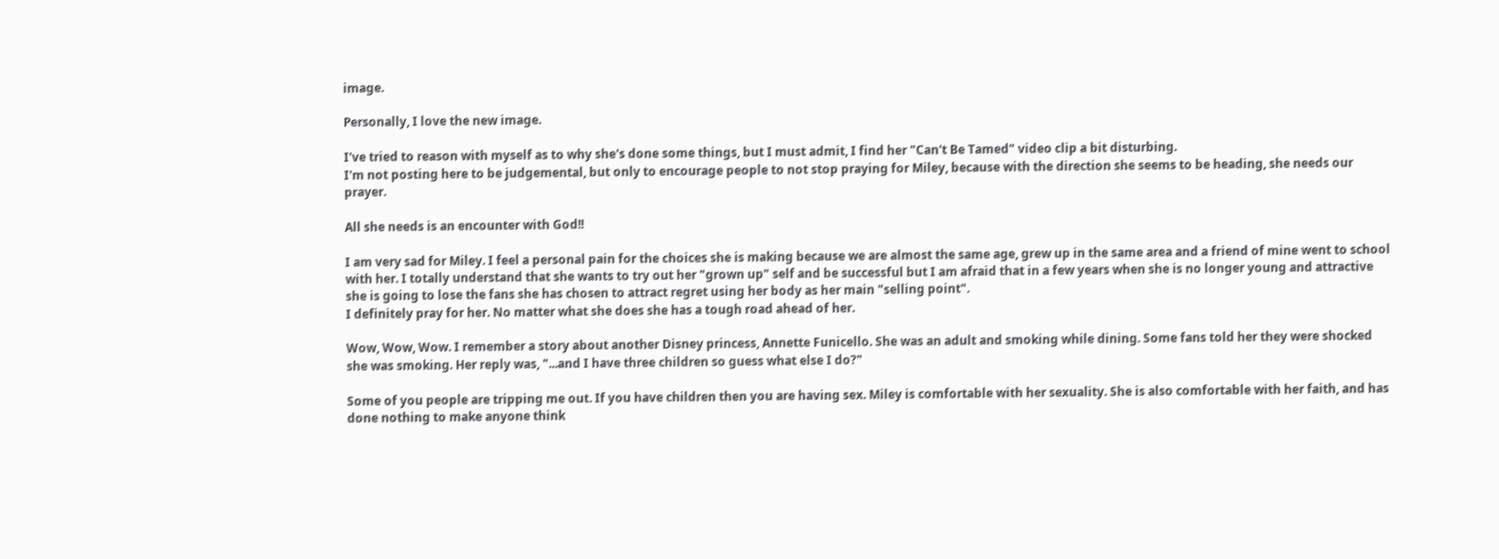image.

Personally, I love the new image.

I've tried to reason with myself as to why she's done some things, but I must admit, I find her "Can't Be Tamed" video clip a bit disturbing.
I'm not posting here to be judgemental, but only to encourage people to not stop praying for Miley, because with the direction she seems to be heading, she needs our prayer.

All she needs is an encounter with God!!

I am very sad for Miley. I feel a personal pain for the choices she is making because we are almost the same age, grew up in the same area and a friend of mine went to school with her. I totally understand that she wants to try out her "grown up" self and be successful but I am afraid that in a few years when she is no longer young and attractive she is going to lose the fans she has chosen to attract regret using her body as her main "selling point".
I definitely pray for her. No matter what she does she has a tough road ahead of her.

Wow, Wow, Wow. I remember a story about another Disney princess, Annette Funicello. She was an adult and smoking while dining. Some fans told her they were shocked she was smoking. Her reply was, "...and I have three children so guess what else I do?"

Some of you people are tripping me out. If you have children then you are having sex. Miley is comfortable with her sexuality. She is also comfortable with her faith, and has done nothing to make anyone think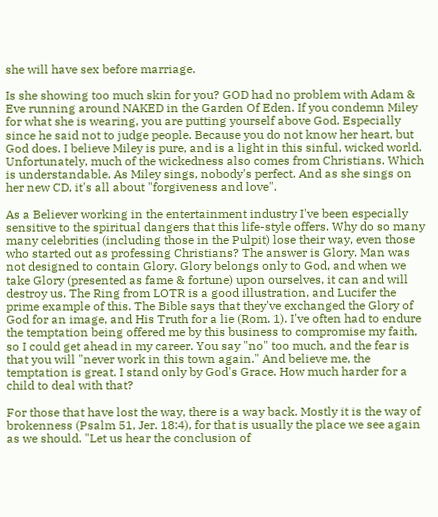she will have sex before marriage.

Is she showing too much skin for you? GOD had no problem with Adam & Eve running around NAKED in the Garden Of Eden. If you condemn Miley for what she is wearing, you are putting yourself above God. Especially since he said not to judge people. Because you do not know her heart, but God does. I believe Miley is pure, and is a light in this sinful, wicked world. Unfortunately, much of the wickedness also comes from Christians. Which is understandable. As Miley sings, nobody's perfect. And as she sings on her new CD, it's all about "forgiveness and love".

As a Believer working in the entertainment industry I've been especially sensitive to the spiritual dangers that this life-style offers. Why do so many many celebrities (including those in the Pulpit) lose their way, even those who started out as professing Christians? The answer is Glory. Man was not designed to contain Glory. Glory belongs only to God, and when we take Glory (presented as fame & fortune) upon ourselves, it can and will destroy us. The Ring from LOTR is a good illustration, and Lucifer the prime example of this. The Bible says that they've exchanged the Glory of God for an image, and His Truth for a lie (Rom. 1). I've often had to endure the temptation being offered me by this business to compromise my faith, so I could get ahead in my career. You say "no" too much, and the fear is that you will "never work in this town again." And believe me, the temptation is great. I stand only by God's Grace. How much harder for a child to deal with that?

For those that have lost the way, there is a way back. Mostly it is the way of brokenness (Psalm 51, Jer. 18:4), for that is usually the place we see again as we should. "Let us hear the conclusion of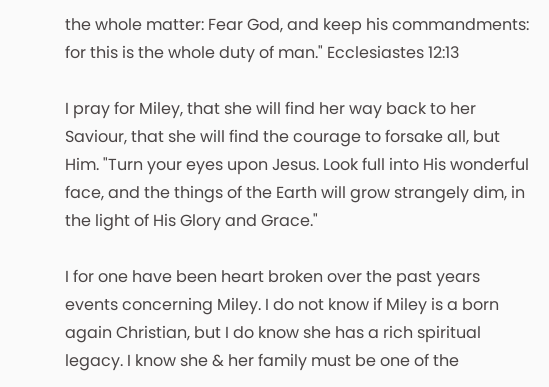the whole matter: Fear God, and keep his commandments: for this is the whole duty of man." Ecclesiastes 12:13

I pray for Miley, that she will find her way back to her Saviour, that she will find the courage to forsake all, but Him. "Turn your eyes upon Jesus. Look full into His wonderful face, and the things of the Earth will grow strangely dim, in the light of His Glory and Grace."

I for one have been heart broken over the past years events concerning Miley. I do not know if Miley is a born again Christian, but I do know she has a rich spiritual legacy. I know she & her family must be one of the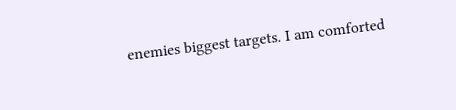enemies biggest targets. I am comforted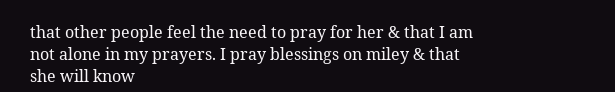that other people feel the need to pray for her & that I am not alone in my prayers. I pray blessings on miley & that she will know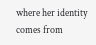where her identity comes from